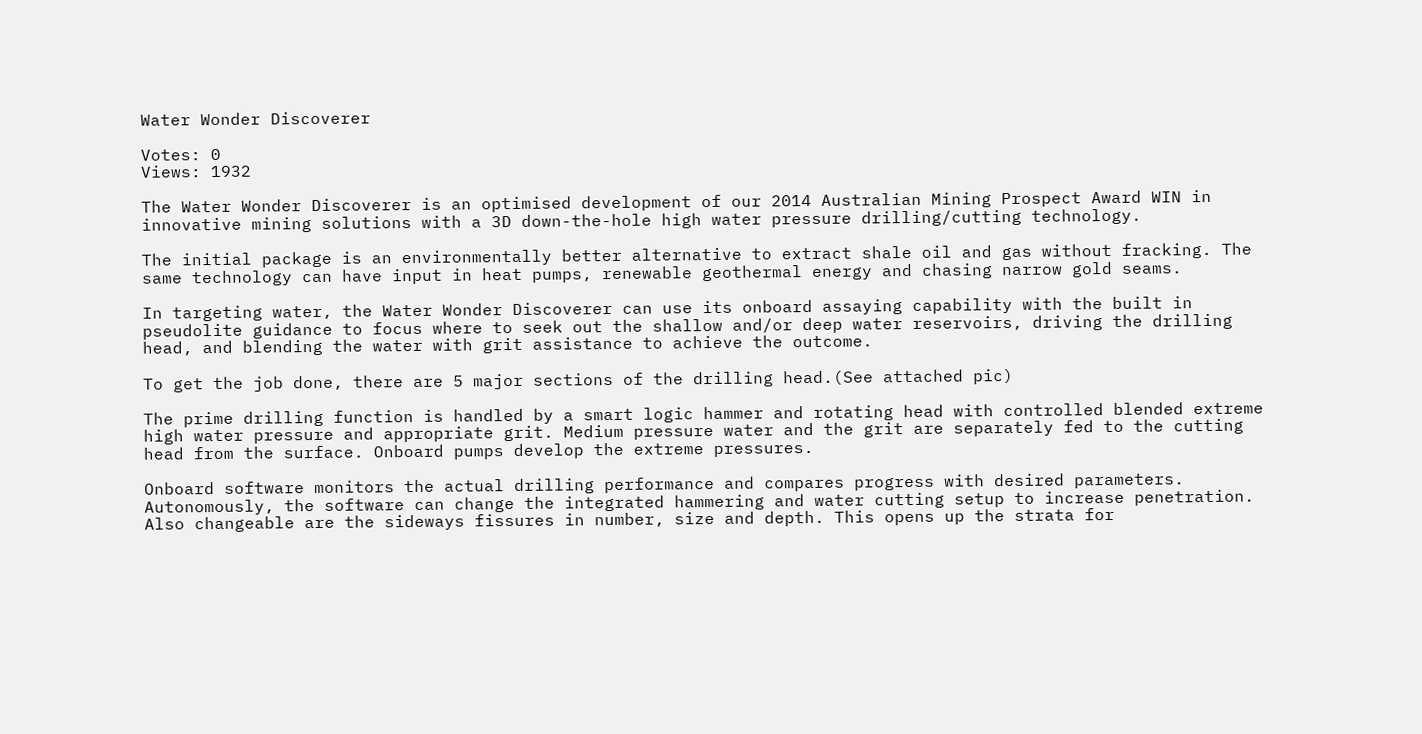Water Wonder Discoverer

Votes: 0
Views: 1932

The Water Wonder Discoverer is an optimised development of our 2014 Australian Mining Prospect Award WIN in innovative mining solutions with a 3D down-the-hole high water pressure drilling/cutting technology.

The initial package is an environmentally better alternative to extract shale oil and gas without fracking. The same technology can have input in heat pumps, renewable geothermal energy and chasing narrow gold seams.

In targeting water, the Water Wonder Discoverer can use its onboard assaying capability with the built in pseudolite guidance to focus where to seek out the shallow and/or deep water reservoirs, driving the drilling head, and blending the water with grit assistance to achieve the outcome.

To get the job done, there are 5 major sections of the drilling head.(See attached pic)

The prime drilling function is handled by a smart logic hammer and rotating head with controlled blended extreme high water pressure and appropriate grit. Medium pressure water and the grit are separately fed to the cutting head from the surface. Onboard pumps develop the extreme pressures.

Onboard software monitors the actual drilling performance and compares progress with desired parameters. Autonomously, the software can change the integrated hammering and water cutting setup to increase penetration. Also changeable are the sideways fissures in number, size and depth. This opens up the strata for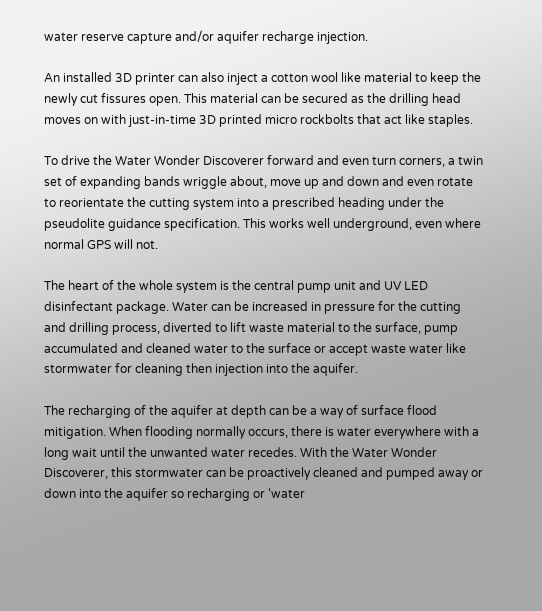water reserve capture and/or aquifer recharge injection.

An installed 3D printer can also inject a cotton wool like material to keep the newly cut fissures open. This material can be secured as the drilling head moves on with just-in-time 3D printed micro rockbolts that act like staples.

To drive the Water Wonder Discoverer forward and even turn corners, a twin set of expanding bands wriggle about, move up and down and even rotate to reorientate the cutting system into a prescribed heading under the pseudolite guidance specification. This works well underground, even where normal GPS will not.

The heart of the whole system is the central pump unit and UV LED disinfectant package. Water can be increased in pressure for the cutting and drilling process, diverted to lift waste material to the surface, pump accumulated and cleaned water to the surface or accept waste water like stormwater for cleaning then injection into the aquifer.

The recharging of the aquifer at depth can be a way of surface flood mitigation. When flooding normally occurs, there is water everywhere with a long wait until the unwanted water recedes. With the Water Wonder Discoverer, this stormwater can be proactively cleaned and pumped away or down into the aquifer so recharging or ‘water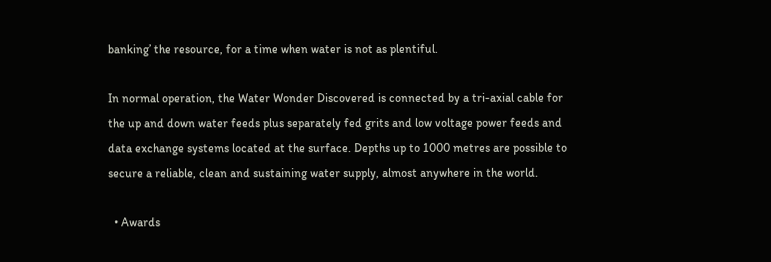banking’ the resource, for a time when water is not as plentiful.

In normal operation, the Water Wonder Discovered is connected by a tri-axial cable for the up and down water feeds plus separately fed grits and low voltage power feeds and data exchange systems located at the surface. Depths up to 1000 metres are possible to secure a reliable, clean and sustaining water supply, almost anywhere in the world.

  • Awards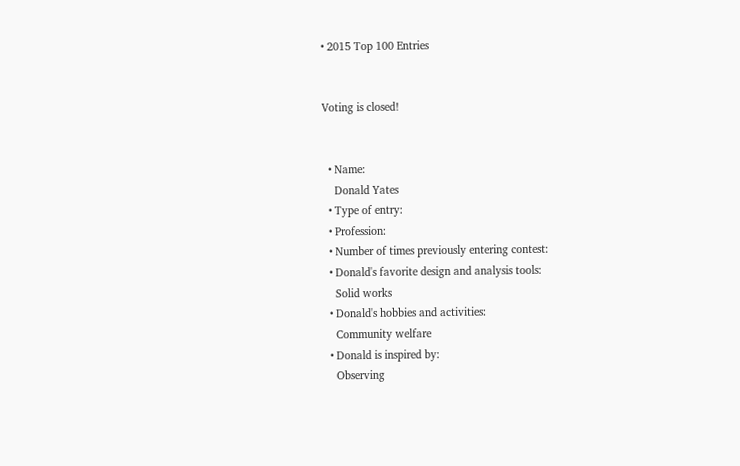• 2015 Top 100 Entries


Voting is closed!


  • Name:
    Donald Yates
  • Type of entry:
  • Profession:
  • Number of times previously entering contest:
  • Donald's favorite design and analysis tools:
    Solid works
  • Donald's hobbies and activities:
    Community welfare
  • Donald is inspired by:
    Observing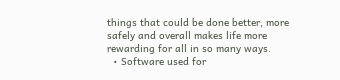things that could be done better, more safely and overall makes life more rewarding for all in so many ways.
  • Software used for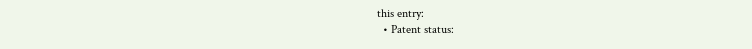this entry:
  • Patent status: